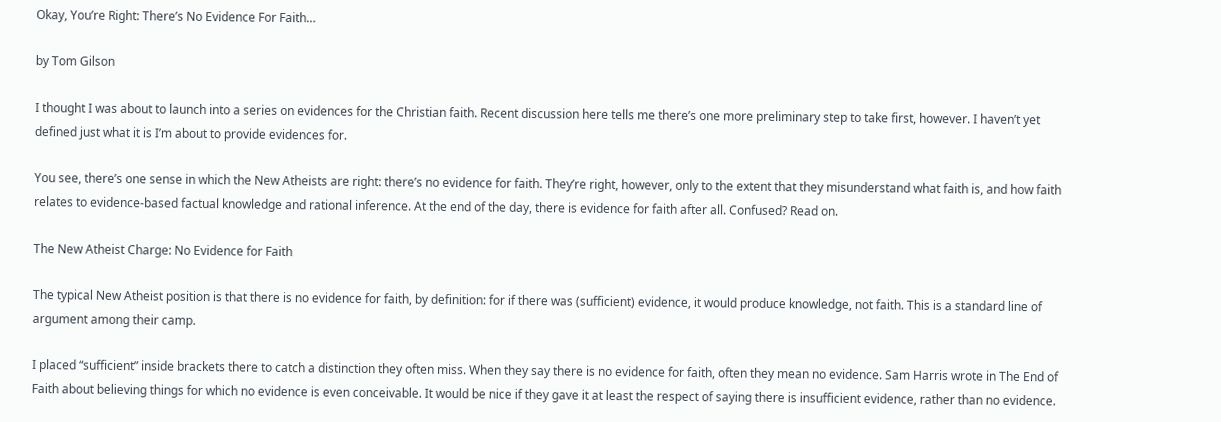Okay, You’re Right: There’s No Evidence For Faith…

by Tom Gilson

I thought I was about to launch into a series on evidences for the Christian faith. Recent discussion here tells me there’s one more preliminary step to take first, however. I haven’t yet defined just what it is I’m about to provide evidences for.

You see, there’s one sense in which the New Atheists are right: there’s no evidence for faith. They’re right, however, only to the extent that they misunderstand what faith is, and how faith relates to evidence-based factual knowledge and rational inference. At the end of the day, there is evidence for faith after all. Confused? Read on.

The New Atheist Charge: No Evidence for Faith

The typical New Atheist position is that there is no evidence for faith, by definition: for if there was (sufficient) evidence, it would produce knowledge, not faith. This is a standard line of argument among their camp.

I placed “sufficient” inside brackets there to catch a distinction they often miss. When they say there is no evidence for faith, often they mean no evidence. Sam Harris wrote in The End of Faith about believing things for which no evidence is even conceivable. It would be nice if they gave it at least the respect of saying there is insufficient evidence, rather than no evidence.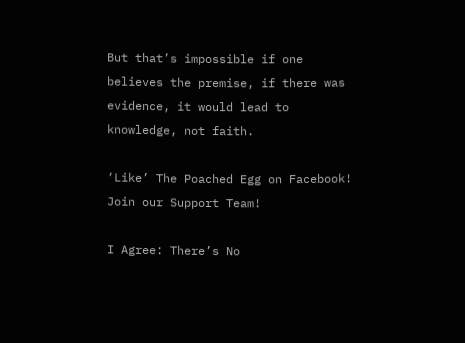But that’s impossible if one believes the premise, if there was evidence, it would lead to knowledge, not faith.

‘Like’ The Poached Egg on Facebook! Join our Support Team!

I Agree: There’s No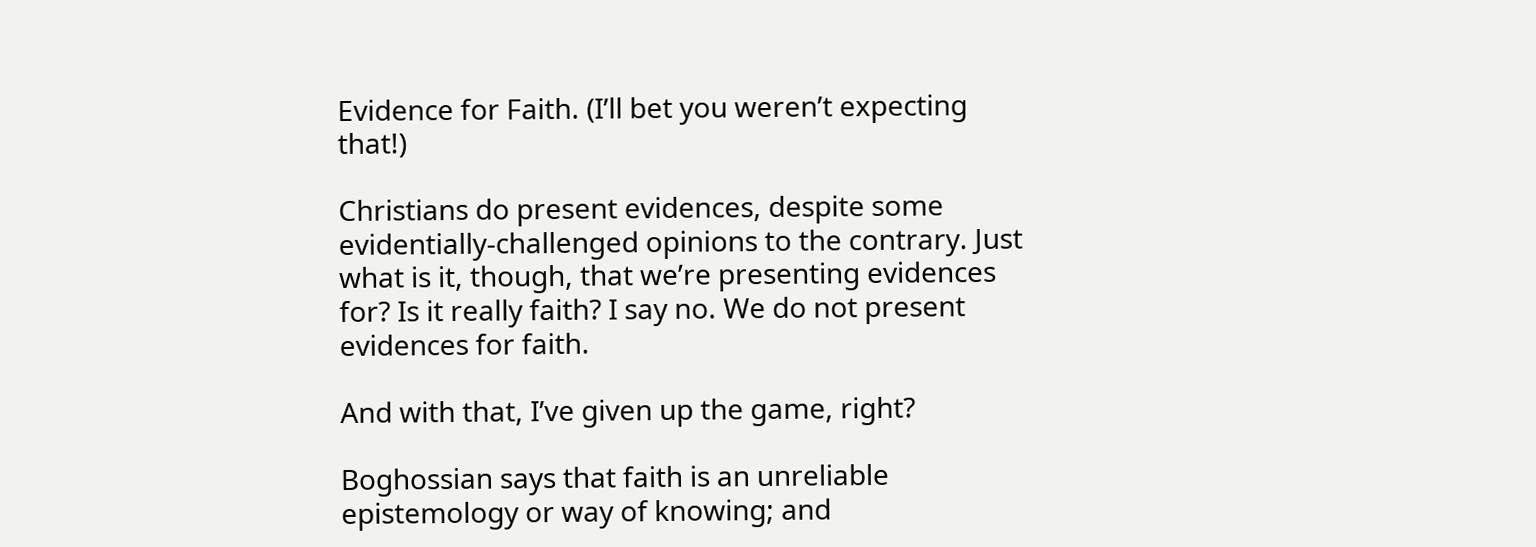Evidence for Faith. (I’ll bet you weren’t expecting that!)

Christians do present evidences, despite some evidentially-challenged opinions to the contrary. Just what is it, though, that we’re presenting evidences for? Is it really faith? I say no. We do not present evidences for faith.

And with that, I’ve given up the game, right?

Boghossian says that faith is an unreliable epistemology or way of knowing; and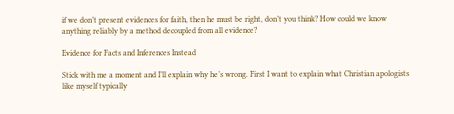if we don’t present evidences for faith, then he must be right, don’t you think? How could we know anything reliably by a method decoupled from all evidence?

Evidence for Facts and Inferences Instead

Stick with me a moment and I’ll explain why he’s wrong. First I want to explain what Christian apologists like myself typically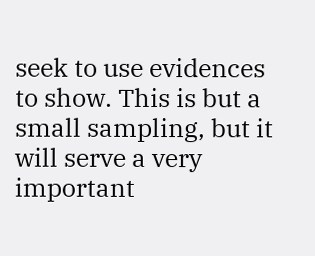seek to use evidences to show. This is but a small sampling, but it will serve a very important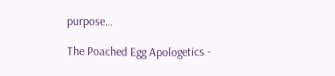purpose…

The Poached Egg Apologetics -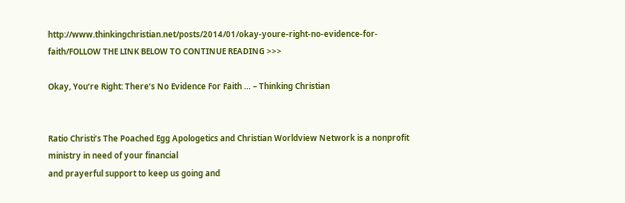http://www.thinkingchristian.net/posts/2014/01/okay-youre-right-no-evidence-for-faith/FOLLOW THE LINK BELOW TO CONTINUE READING >>>

Okay, You’re Right: There’s No Evidence For Faith … – Thinking Christian


Ratio Christi’s The Poached Egg Apologetics and Christian Worldview Network is a nonprofit ministry in need of your financial
and prayerful support to keep us going and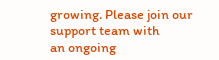growing. Please join our support team with
an ongoing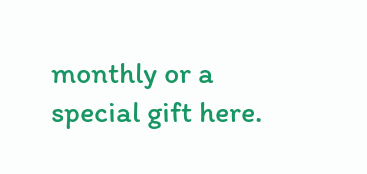monthly or a special gift here.